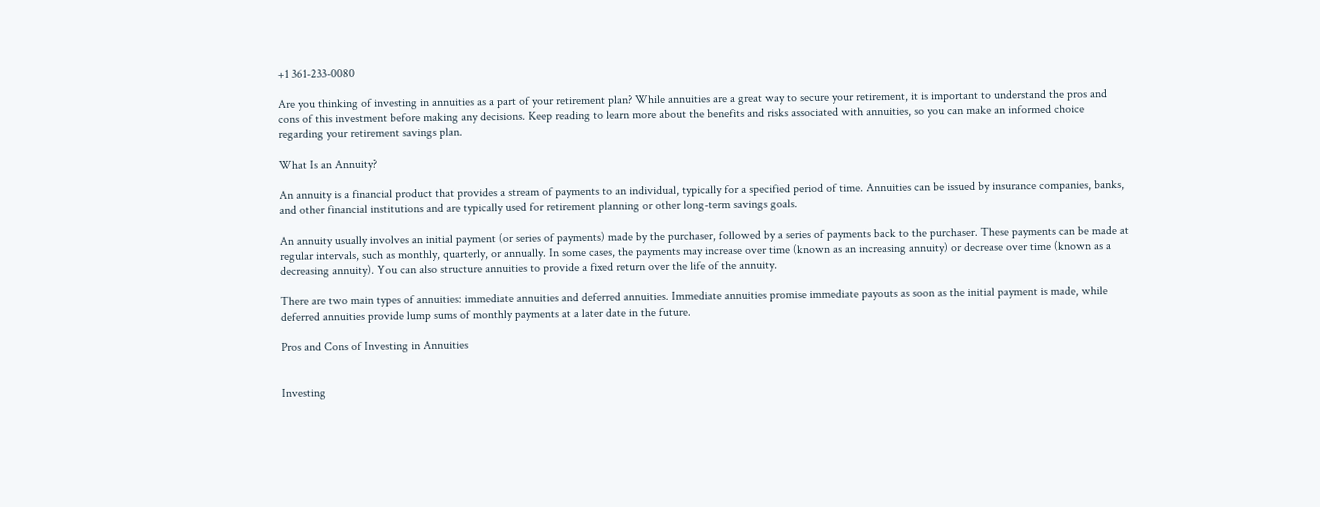+1 361-233-0080

Are you thinking of investing in annuities as a part of your retirement plan? While annuities are a great way to secure your retirement, it is important to understand the pros and cons of this investment before making any decisions. Keep reading to learn more about the benefits and risks associated with annuities, so you can make an informed choice regarding your retirement savings plan.

What Is an Annuity?

An annuity is a financial product that provides a stream of payments to an individual, typically for a specified period of time. Annuities can be issued by insurance companies, banks, and other financial institutions and are typically used for retirement planning or other long-term savings goals.

An annuity usually involves an initial payment (or series of payments) made by the purchaser, followed by a series of payments back to the purchaser. These payments can be made at regular intervals, such as monthly, quarterly, or annually. In some cases, the payments may increase over time (known as an increasing annuity) or decrease over time (known as a decreasing annuity). You can also structure annuities to provide a fixed return over the life of the annuity.

There are two main types of annuities: immediate annuities and deferred annuities. Immediate annuities promise immediate payouts as soon as the initial payment is made, while deferred annuities provide lump sums of monthly payments at a later date in the future.

Pros and Cons of Investing in Annuities


Investing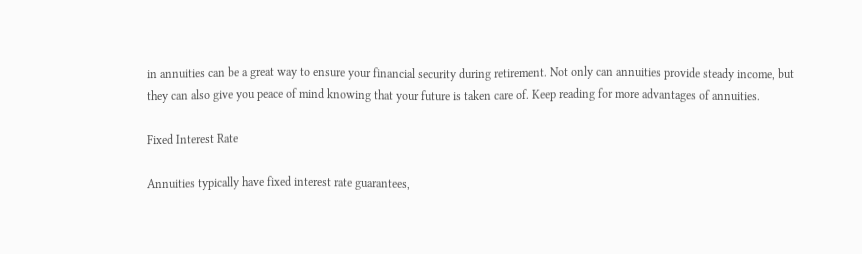in annuities can be a great way to ensure your financial security during retirement. Not only can annuities provide steady income, but they can also give you peace of mind knowing that your future is taken care of. Keep reading for more advantages of annuities.

Fixed Interest Rate

Annuities typically have fixed interest rate guarantees,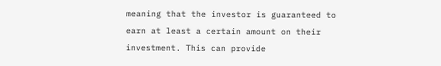meaning that the investor is guaranteed to earn at least a certain amount on their investment. This can provide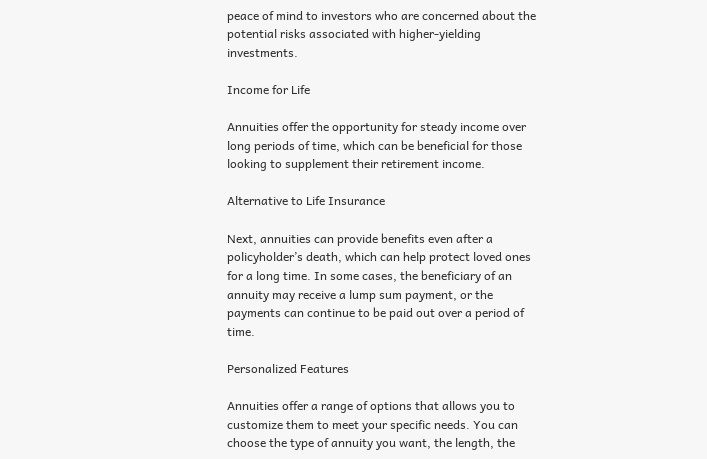peace of mind to investors who are concerned about the potential risks associated with higher-yielding investments.

Income for Life

Annuities offer the opportunity for steady income over long periods of time, which can be beneficial for those looking to supplement their retirement income.

Alternative to Life Insurance

Next, annuities can provide benefits even after a policyholder’s death, which can help protect loved ones for a long time. In some cases, the beneficiary of an annuity may receive a lump sum payment, or the payments can continue to be paid out over a period of time.

Personalized Features

Annuities offer a range of options that allows you to customize them to meet your specific needs. You can choose the type of annuity you want, the length, the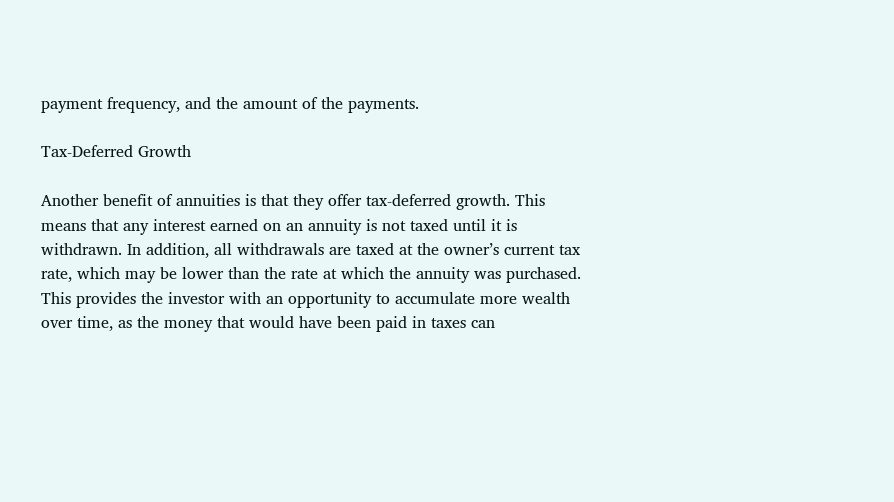payment frequency, and the amount of the payments.

Tax-Deferred Growth

Another benefit of annuities is that they offer tax-deferred growth. This means that any interest earned on an annuity is not taxed until it is withdrawn. In addition, all withdrawals are taxed at the owner’s current tax rate, which may be lower than the rate at which the annuity was purchased. This provides the investor with an opportunity to accumulate more wealth over time, as the money that would have been paid in taxes can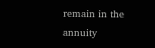remain in the annuity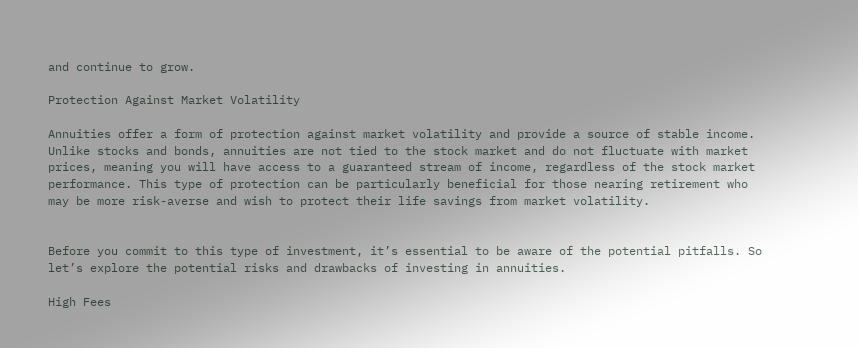and continue to grow.

Protection Against Market Volatility

Annuities offer a form of protection against market volatility and provide a source of stable income. Unlike stocks and bonds, annuities are not tied to the stock market and do not fluctuate with market prices, meaning you will have access to a guaranteed stream of income, regardless of the stock market performance. This type of protection can be particularly beneficial for those nearing retirement who may be more risk-averse and wish to protect their life savings from market volatility.


Before you commit to this type of investment, it’s essential to be aware of the potential pitfalls. So let’s explore the potential risks and drawbacks of investing in annuities.

High Fees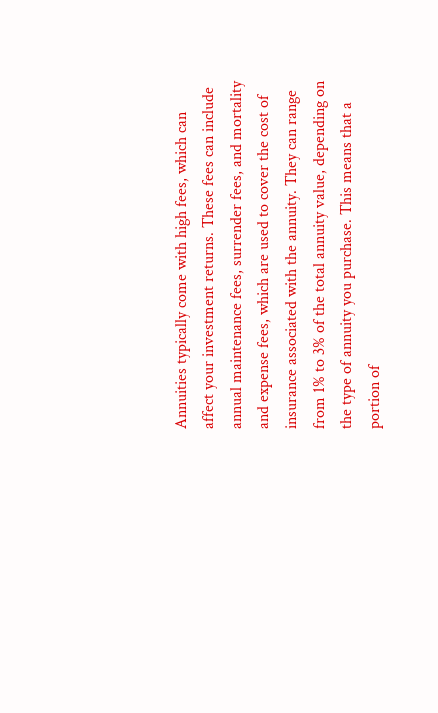Annuities typically come with high fees, which can affect your investment returns. These fees can include annual maintenance fees, surrender fees, and mortality and expense fees, which are used to cover the cost of insurance associated with the annuity. They can range from 1% to 3% of the total annuity value, depending on the type of annuity you purchase. This means that a portion of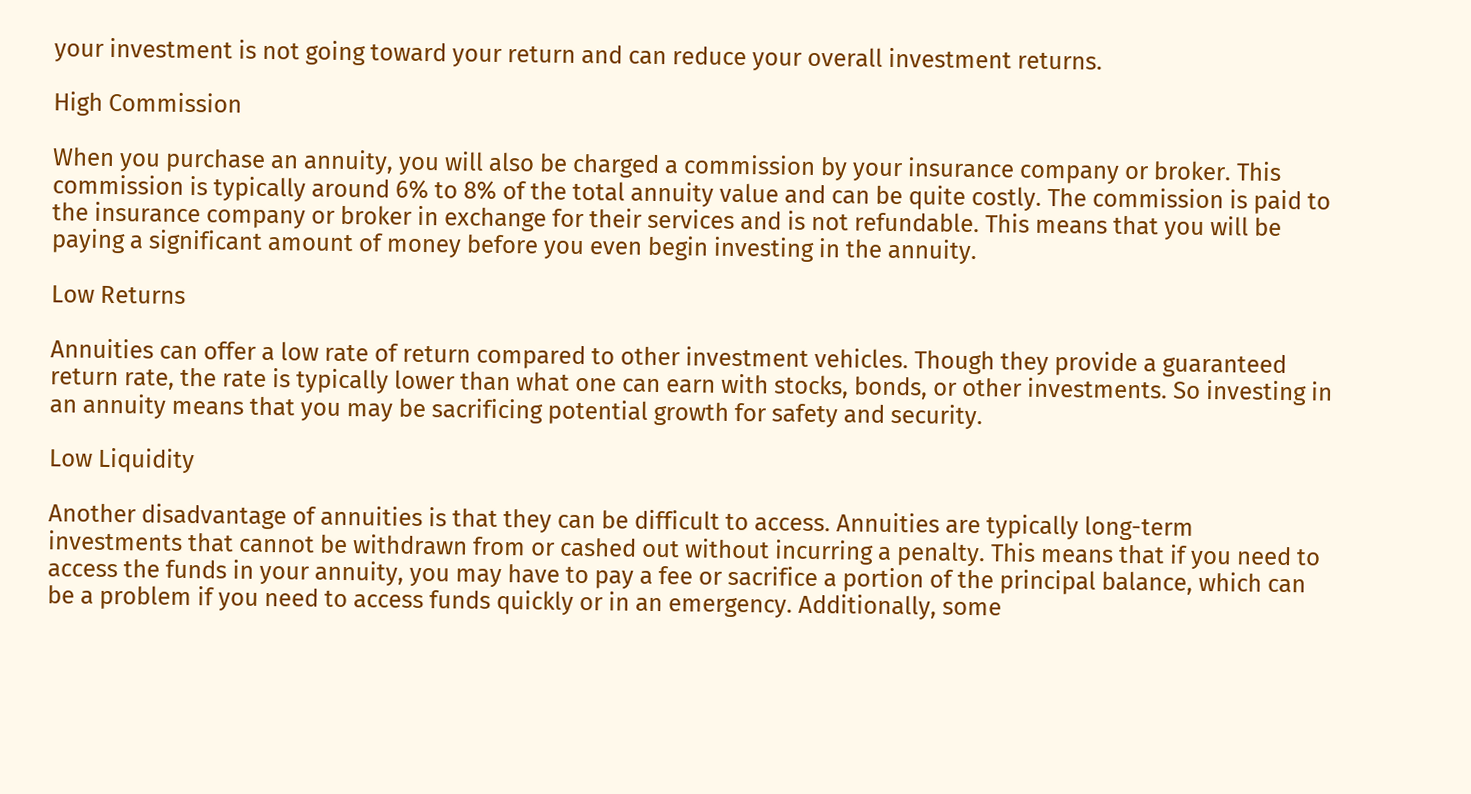your investment is not going toward your return and can reduce your overall investment returns.

High Commission

When you purchase an annuity, you will also be charged a commission by your insurance company or broker. This commission is typically around 6% to 8% of the total annuity value and can be quite costly. The commission is paid to the insurance company or broker in exchange for their services and is not refundable. This means that you will be paying a significant amount of money before you even begin investing in the annuity.

Low Returns

Annuities can offer a low rate of return compared to other investment vehicles. Though they provide a guaranteed return rate, the rate is typically lower than what one can earn with stocks, bonds, or other investments. So investing in an annuity means that you may be sacrificing potential growth for safety and security.

Low Liquidity

Another disadvantage of annuities is that they can be difficult to access. Annuities are typically long-term investments that cannot be withdrawn from or cashed out without incurring a penalty. This means that if you need to access the funds in your annuity, you may have to pay a fee or sacrifice a portion of the principal balance, which can be a problem if you need to access funds quickly or in an emergency. Additionally, some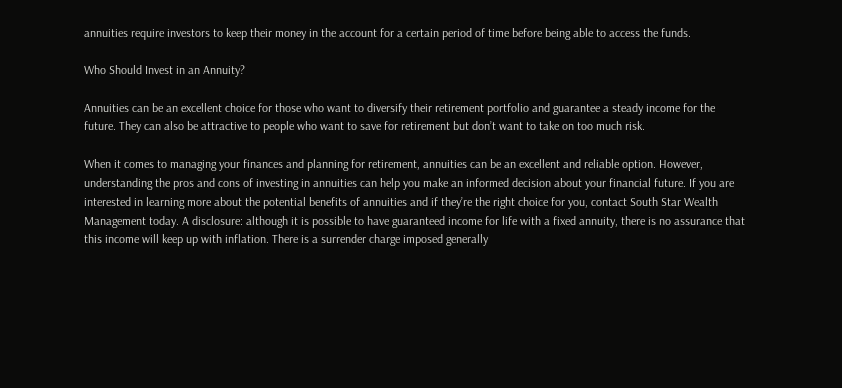annuities require investors to keep their money in the account for a certain period of time before being able to access the funds.

Who Should Invest in an Annuity?

Annuities can be an excellent choice for those who want to diversify their retirement portfolio and guarantee a steady income for the future. They can also be attractive to people who want to save for retirement but don’t want to take on too much risk.

When it comes to managing your finances and planning for retirement, annuities can be an excellent and reliable option. However, understanding the pros and cons of investing in annuities can help you make an informed decision about your financial future. If you are interested in learning more about the potential benefits of annuities and if they’re the right choice for you, contact South Star Wealth Management today. A disclosure: although it is possible to have guaranteed income for life with a fixed annuity, there is no assurance that this income will keep up with inflation. There is a surrender charge imposed generally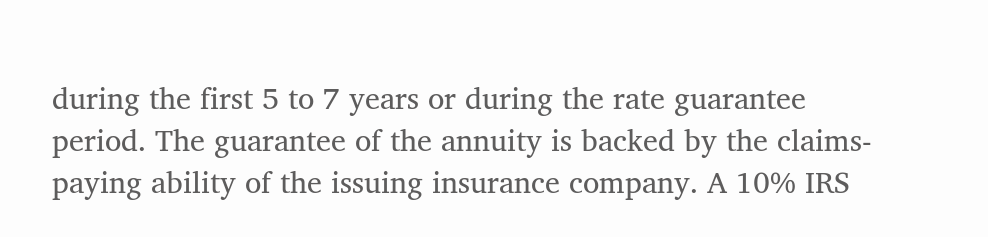during the first 5 to 7 years or during the rate guarantee period. The guarantee of the annuity is backed by the claims-paying ability of the issuing insurance company. A 10% IRS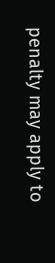penalty may apply to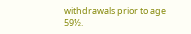withdrawals prior to age 59½.